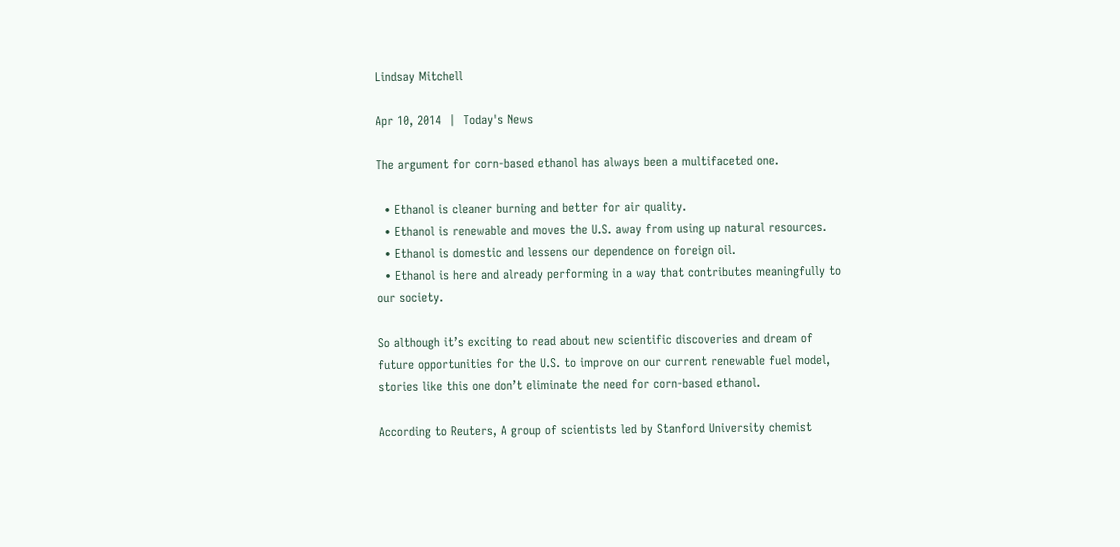Lindsay Mitchell

Apr 10, 2014  |  Today's News

The argument for corn-based ethanol has always been a multifaceted one.

  • Ethanol is cleaner burning and better for air quality.
  • Ethanol is renewable and moves the U.S. away from using up natural resources.
  • Ethanol is domestic and lessens our dependence on foreign oil.
  • Ethanol is here and already performing in a way that contributes meaningfully to our society.

So although it’s exciting to read about new scientific discoveries and dream of future opportunities for the U.S. to improve on our current renewable fuel model, stories like this one don’t eliminate the need for corn-based ethanol.

According to Reuters, A group of scientists led by Stanford University chemist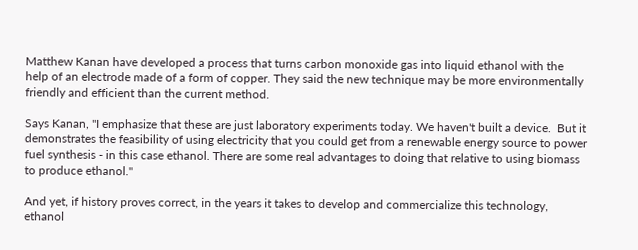Matthew Kanan have developed a process that turns carbon monoxide gas into liquid ethanol with the help of an electrode made of a form of copper. They said the new technique may be more environmentally friendly and efficient than the current method.

Says Kanan, "I emphasize that these are just laboratory experiments today. We haven't built a device.  But it demonstrates the feasibility of using electricity that you could get from a renewable energy source to power fuel synthesis - in this case ethanol. There are some real advantages to doing that relative to using biomass to produce ethanol."

And yet, if history proves correct, in the years it takes to develop and commercialize this technology, ethanol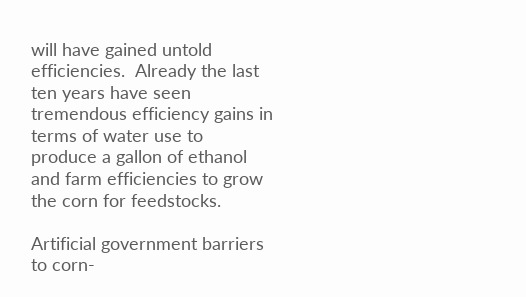will have gained untold efficiencies.  Already the last ten years have seen tremendous efficiency gains in terms of water use to produce a gallon of ethanol and farm efficiencies to grow the corn for feedstocks.

Artificial government barriers to corn-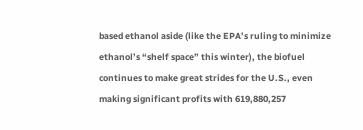based ethanol aside (like the EPA’s ruling to minimize ethanol’s “shelf space” this winter), the biofuel continues to make great strides for the U.S., even making significant profits with 619,880,257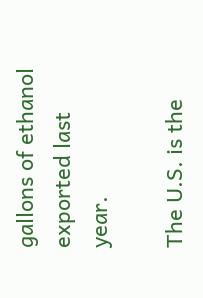gallons of ethanol exported last year.

The U.S. is the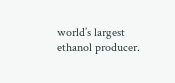world’s largest ethanol producer.